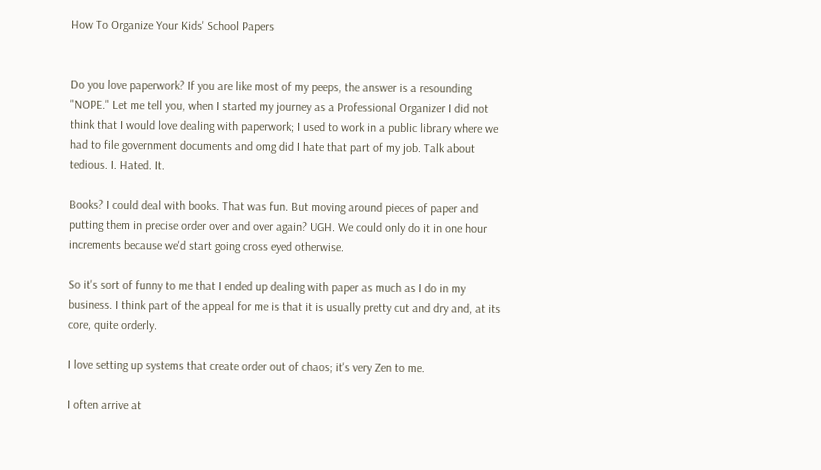How To Organize Your Kids' School Papers


Do you love paperwork? If you are like most of my peeps, the answer is a resounding "NOPE." Let me tell you, when I started my journey as a Professional Organizer I did not think that I would love dealing with paperwork; I used to work in a public library where we had to file government documents and omg did I hate that part of my job. Talk about tedious. I. Hated. It.

Books? I could deal with books. That was fun. But moving around pieces of paper and putting them in precise order over and over again? UGH. We could only do it in one hour increments because we'd start going cross eyed otherwise.

So it's sort of funny to me that I ended up dealing with paper as much as I do in my business. I think part of the appeal for me is that it is usually pretty cut and dry and, at its core, quite orderly.

I love setting up systems that create order out of chaos; it's very Zen to me.

I often arrive at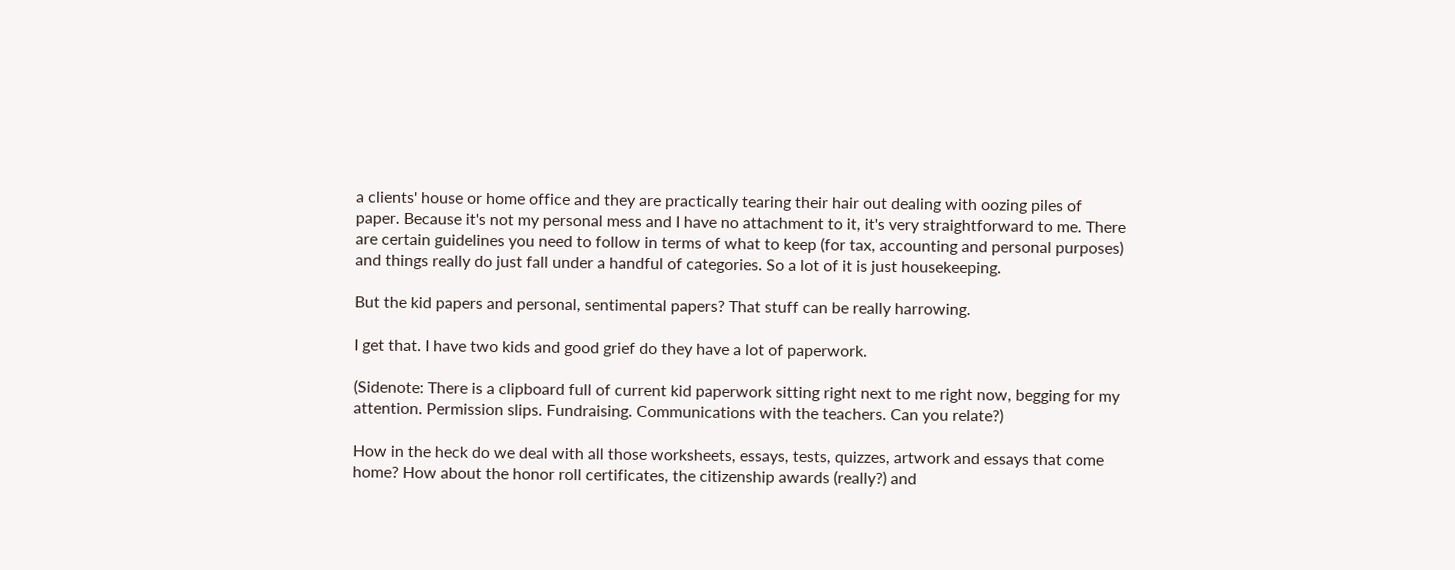a clients' house or home office and they are practically tearing their hair out dealing with oozing piles of paper. Because it's not my personal mess and I have no attachment to it, it's very straightforward to me. There are certain guidelines you need to follow in terms of what to keep (for tax, accounting and personal purposes) and things really do just fall under a handful of categories. So a lot of it is just housekeeping.

But the kid papers and personal, sentimental papers? That stuff can be really harrowing.

I get that. I have two kids and good grief do they have a lot of paperwork.

(Sidenote: There is a clipboard full of current kid paperwork sitting right next to me right now, begging for my attention. Permission slips. Fundraising. Communications with the teachers. Can you relate?)

How in the heck do we deal with all those worksheets, essays, tests, quizzes, artwork and essays that come home? How about the honor roll certificates, the citizenship awards (really?) and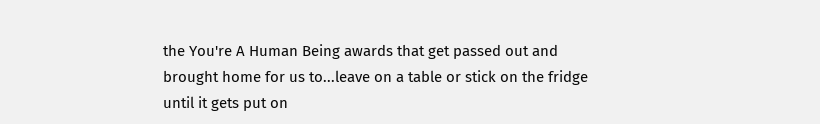the You're A Human Being awards that get passed out and brought home for us to...leave on a table or stick on the fridge until it gets put on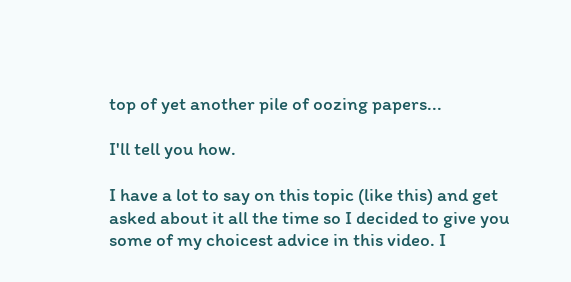top of yet another pile of oozing papers...

I'll tell you how.

I have a lot to say on this topic (like this) and get asked about it all the time so I decided to give you some of my choicest advice in this video. I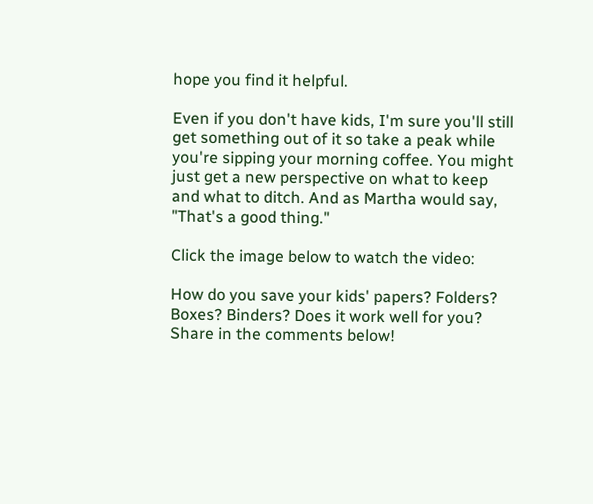hope you find it helpful.

Even if you don't have kids, I'm sure you'll still get something out of it so take a peak while you're sipping your morning coffee. You might just get a new perspective on what to keep and what to ditch. And as Martha would say, "That's a good thing."

Click the image below to watch the video:

How do you save your kids' papers? Folders? Boxes? Binders? Does it work well for you? Share in the comments below!